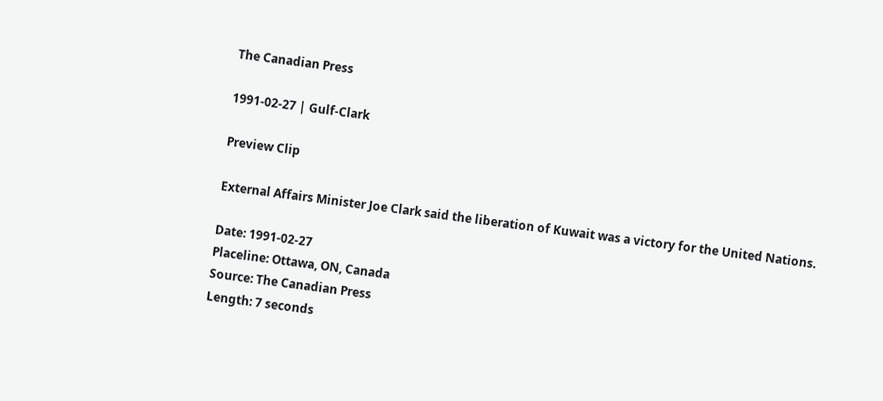The Canadian Press

1991-02-27 | Gulf-Clark

Preview Clip

External Affairs Minister Joe Clark said the liberation of Kuwait was a victory for the United Nations.

Date: 1991-02-27
Placeline: Ottawa, ON, Canada
Source: The Canadian Press
Length: 7 seconds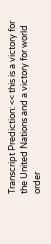Transcript Prediction: << this is a victory for the United Nations and a victory for world order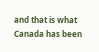and that is what Canada has been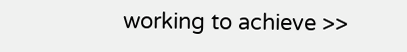working to achieve >>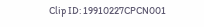Clip ID: 19910227CPCN001